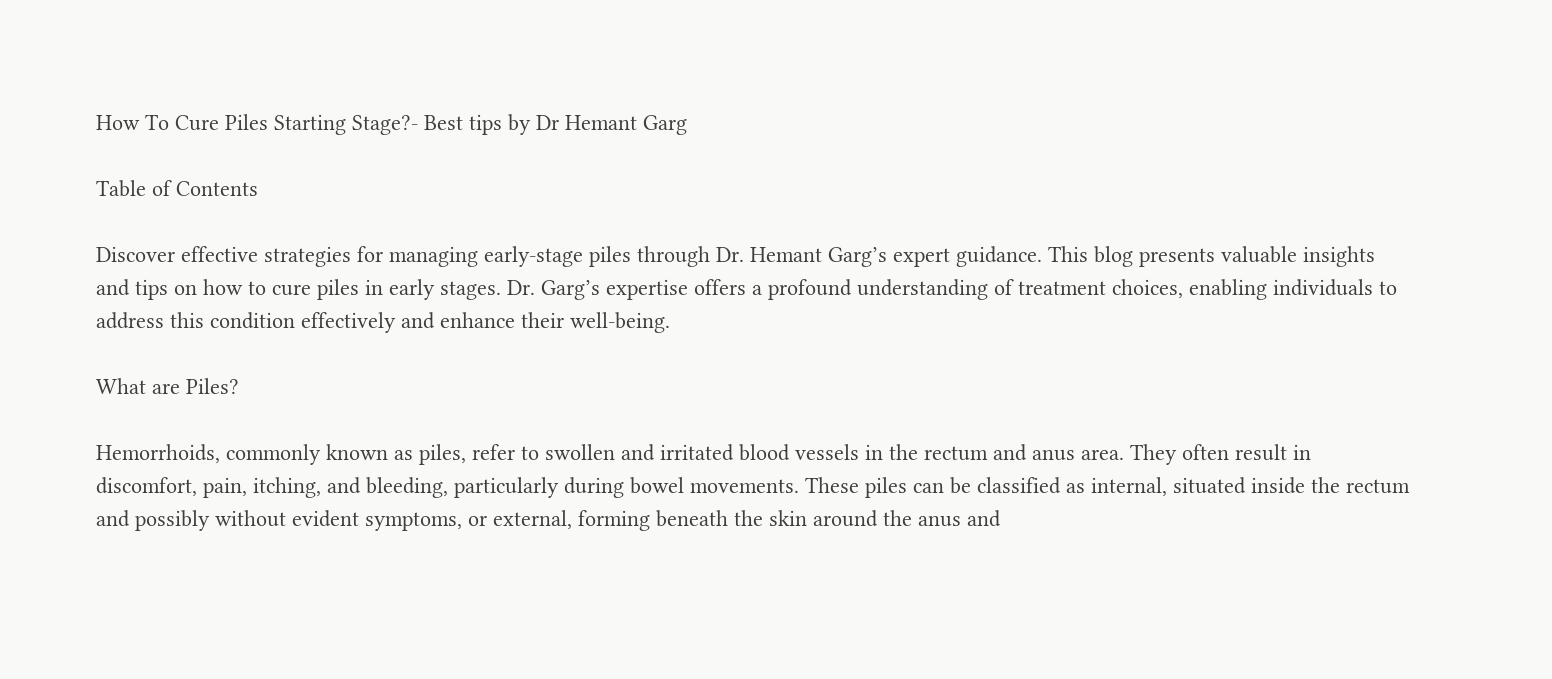How To Cure Piles Starting Stage?- Best tips by Dr Hemant Garg

Table of Contents

Discover effective strategies for managing early-stage piles through Dr. Hemant Garg’s expert guidance. This blog presents valuable insights and tips on how to cure piles in early stages. Dr. Garg’s expertise offers a profound understanding of treatment choices, enabling individuals to address this condition effectively and enhance their well-being.

What are Piles?

Hemorrhoids, commonly known as piles, refer to swollen and irritated blood vessels in the rectum and anus area. They often result in discomfort, pain, itching, and bleeding, particularly during bowel movements. These piles can be classified as internal, situated inside the rectum and possibly without evident symptoms, or external, forming beneath the skin around the anus and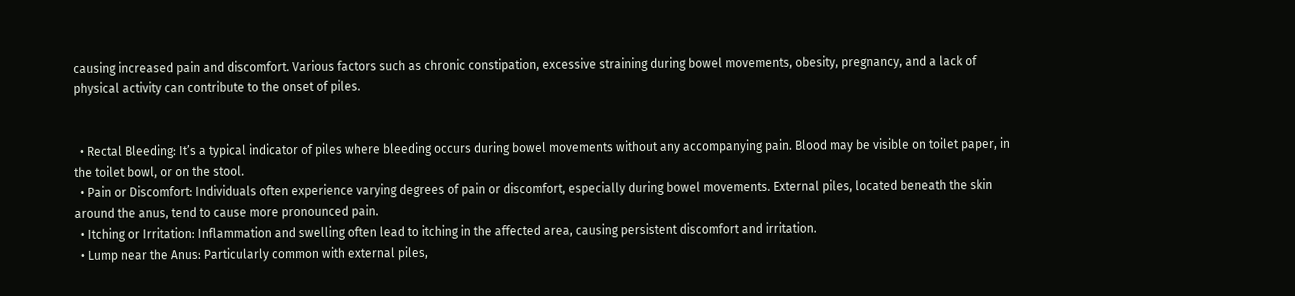causing increased pain and discomfort. Various factors such as chronic constipation, excessive straining during bowel movements, obesity, pregnancy, and a lack of physical activity can contribute to the onset of piles.


  • Rectal Bleeding: It’s a typical indicator of piles where bleeding occurs during bowel movements without any accompanying pain. Blood may be visible on toilet paper, in the toilet bowl, or on the stool.
  • Pain or Discomfort: Individuals often experience varying degrees of pain or discomfort, especially during bowel movements. External piles, located beneath the skin around the anus, tend to cause more pronounced pain.
  • Itching or Irritation: Inflammation and swelling often lead to itching in the affected area, causing persistent discomfort and irritation.
  • Lump near the Anus: Particularly common with external piles,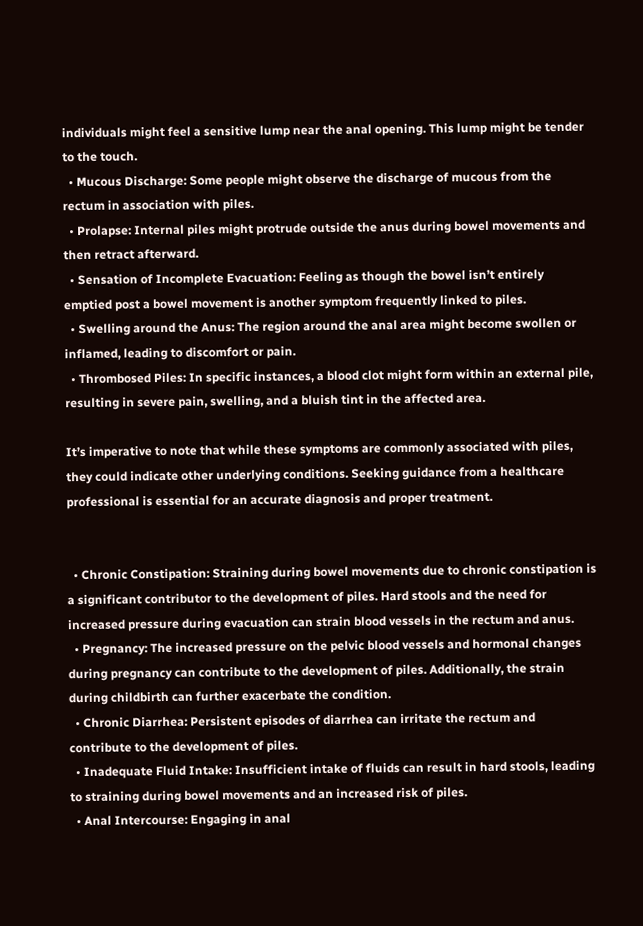individuals might feel a sensitive lump near the anal opening. This lump might be tender to the touch.
  • Mucous Discharge: Some people might observe the discharge of mucous from the rectum in association with piles.
  • Prolapse: Internal piles might protrude outside the anus during bowel movements and then retract afterward.
  • Sensation of Incomplete Evacuation: Feeling as though the bowel isn’t entirely emptied post a bowel movement is another symptom frequently linked to piles.
  • Swelling around the Anus: The region around the anal area might become swollen or inflamed, leading to discomfort or pain.
  • Thrombosed Piles: In specific instances, a blood clot might form within an external pile, resulting in severe pain, swelling, and a bluish tint in the affected area.

It’s imperative to note that while these symptoms are commonly associated with piles, they could indicate other underlying conditions. Seeking guidance from a healthcare professional is essential for an accurate diagnosis and proper treatment.


  • Chronic Constipation: Straining during bowel movements due to chronic constipation is a significant contributor to the development of piles. Hard stools and the need for increased pressure during evacuation can strain blood vessels in the rectum and anus.
  • Pregnancy: The increased pressure on the pelvic blood vessels and hormonal changes during pregnancy can contribute to the development of piles. Additionally, the strain during childbirth can further exacerbate the condition.
  • Chronic Diarrhea: Persistent episodes of diarrhea can irritate the rectum and contribute to the development of piles.
  • Inadequate Fluid Intake: Insufficient intake of fluids can result in hard stools, leading to straining during bowel movements and an increased risk of piles.
  • Anal Intercourse: Engaging in anal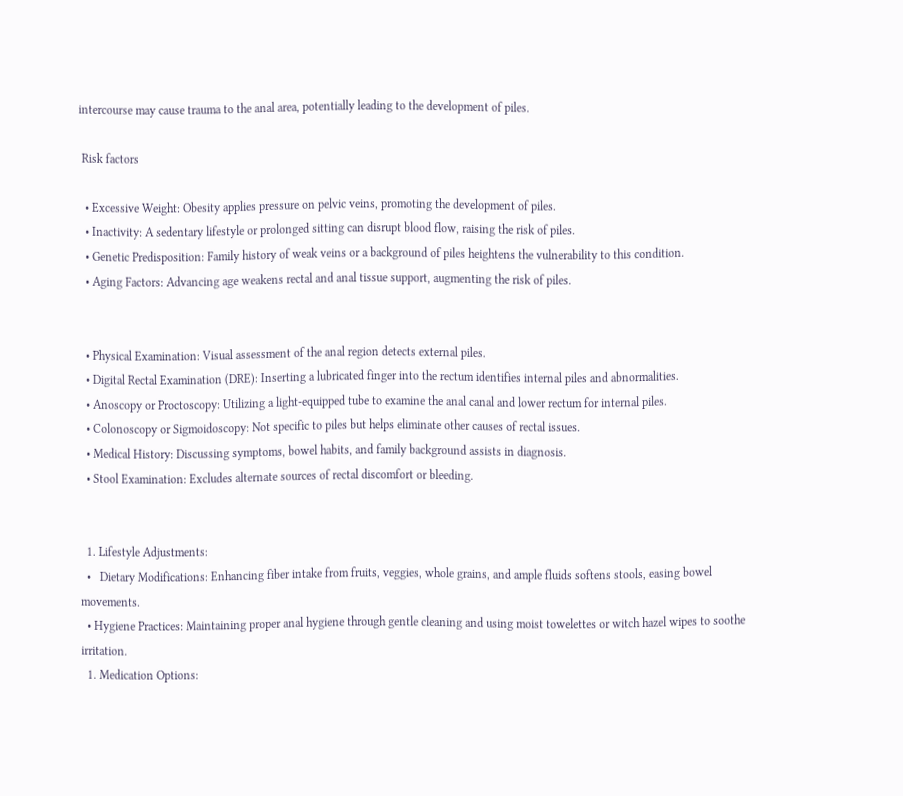intercourse may cause trauma to the anal area, potentially leading to the development of piles.

 Risk factors

  • Excessive Weight: Obesity applies pressure on pelvic veins, promoting the development of piles.
  • Inactivity: A sedentary lifestyle or prolonged sitting can disrupt blood flow, raising the risk of piles.
  • Genetic Predisposition: Family history of weak veins or a background of piles heightens the vulnerability to this condition.
  • Aging Factors: Advancing age weakens rectal and anal tissue support, augmenting the risk of piles.


  • Physical Examination: Visual assessment of the anal region detects external piles.
  • Digital Rectal Examination (DRE): Inserting a lubricated finger into the rectum identifies internal piles and abnormalities.
  • Anoscopy or Proctoscopy: Utilizing a light-equipped tube to examine the anal canal and lower rectum for internal piles.
  • Colonoscopy or Sigmoidoscopy: Not specific to piles but helps eliminate other causes of rectal issues.
  • Medical History: Discussing symptoms, bowel habits, and family background assists in diagnosis.
  • Stool Examination: Excludes alternate sources of rectal discomfort or bleeding.


  1. Lifestyle Adjustments:
  •   Dietary Modifications: Enhancing fiber intake from fruits, veggies, whole grains, and ample fluids softens stools, easing bowel movements.
  • Hygiene Practices: Maintaining proper anal hygiene through gentle cleaning and using moist towelettes or witch hazel wipes to soothe irritation.
  1. Medication Options: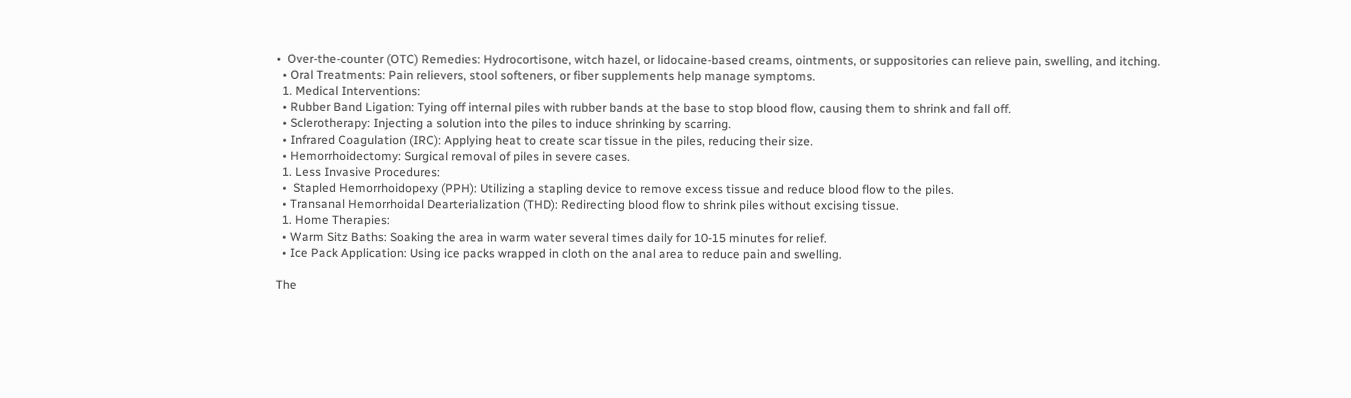•  Over-the-counter (OTC) Remedies: Hydrocortisone, witch hazel, or lidocaine-based creams, ointments, or suppositories can relieve pain, swelling, and itching.
  • Oral Treatments: Pain relievers, stool softeners, or fiber supplements help manage symptoms.
  1. Medical Interventions:
  • Rubber Band Ligation: Tying off internal piles with rubber bands at the base to stop blood flow, causing them to shrink and fall off.
  • Sclerotherapy: Injecting a solution into the piles to induce shrinking by scarring.
  • Infrared Coagulation (IRC): Applying heat to create scar tissue in the piles, reducing their size.
  • Hemorrhoidectomy: Surgical removal of piles in severe cases.
  1. Less Invasive Procedures:
  •  Stapled Hemorrhoidopexy (PPH): Utilizing a stapling device to remove excess tissue and reduce blood flow to the piles.
  • Transanal Hemorrhoidal Dearterialization (THD): Redirecting blood flow to shrink piles without excising tissue.
  1. Home Therapies:
  • Warm Sitz Baths: Soaking the area in warm water several times daily for 10-15 minutes for relief.
  • Ice Pack Application: Using ice packs wrapped in cloth on the anal area to reduce pain and swelling.

The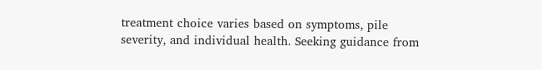treatment choice varies based on symptoms, pile severity, and individual health. Seeking guidance from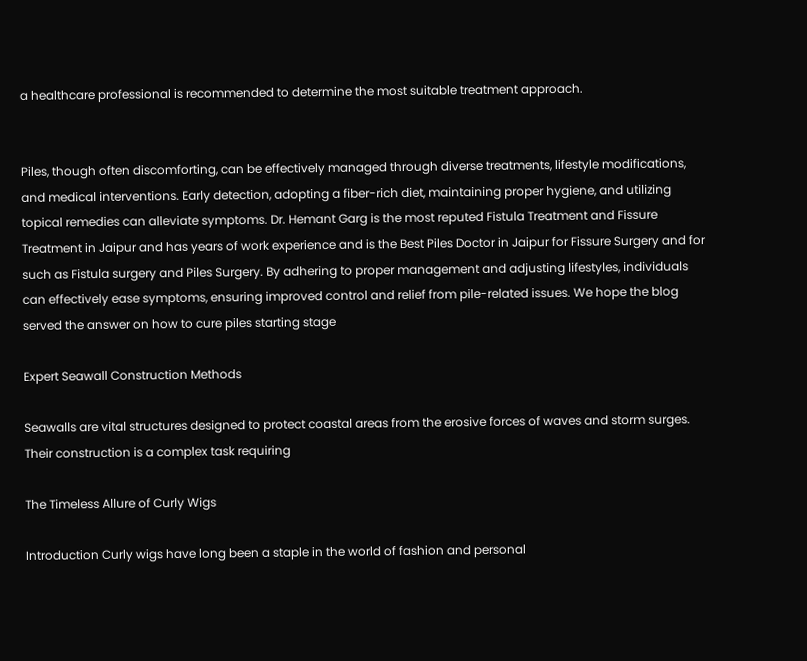a healthcare professional is recommended to determine the most suitable treatment approach.


Piles, though often discomforting, can be effectively managed through diverse treatments, lifestyle modifications, and medical interventions. Early detection, adopting a fiber-rich diet, maintaining proper hygiene, and utilizing topical remedies can alleviate symptoms. Dr. Hemant Garg is the most reputed Fistula Treatment and Fissure Treatment in Jaipur and has years of work experience and is the Best Piles Doctor in Jaipur for Fissure Surgery and for such as Fistula surgery and Piles Surgery. By adhering to proper management and adjusting lifestyles, individuals can effectively ease symptoms, ensuring improved control and relief from pile-related issues. We hope the blog served the answer on how to cure piles starting stage

Expert Seawall Construction Methods

Seawalls are vital structures designed to protect coastal areas from the erosive forces of waves and storm surges. Their construction is a complex task requiring

The Timeless Allure of Curly Wigs

Introduction Curly wigs have long been a staple in the world of fashion and personal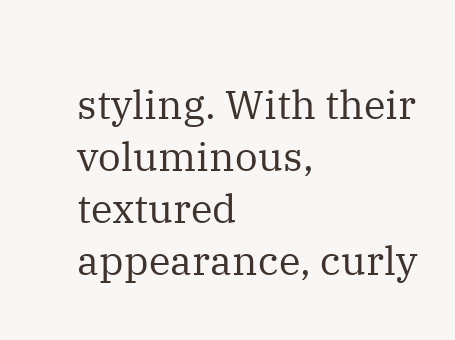styling. With their voluminous, textured appearance, curly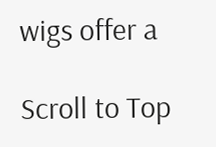wigs offer a

Scroll to Top